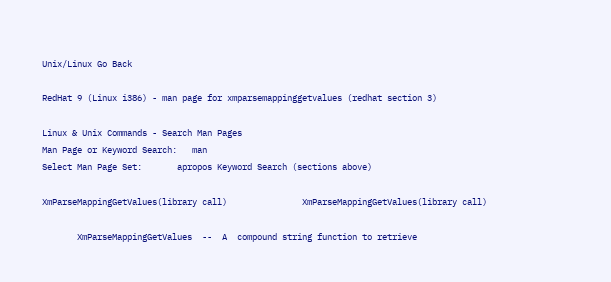Unix/Linux Go Back

RedHat 9 (Linux i386) - man page for xmparsemappinggetvalues (redhat section 3)

Linux & Unix Commands - Search Man Pages
Man Page or Keyword Search:   man
Select Man Page Set:       apropos Keyword Search (sections above)

XmParseMappingGetValues(library call)               XmParseMappingGetValues(library call)

       XmParseMappingGetValues  --  A  compound string function to retrieve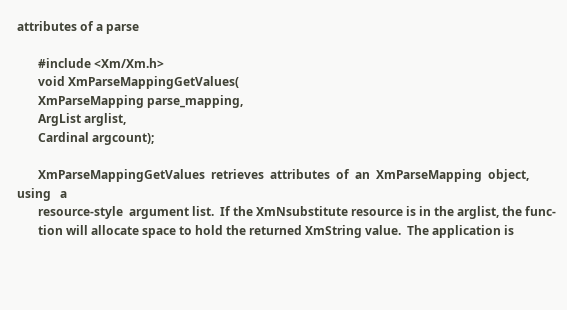attributes of a parse

       #include <Xm/Xm.h>
       void XmParseMappingGetValues(
       XmParseMapping parse_mapping,
       ArgList arglist,
       Cardinal argcount);

       XmParseMappingGetValues  retrieves  attributes  of  an  XmParseMapping  object,  using   a
       resource-style  argument list.  If the XmNsubstitute resource is in the arglist, the func-
       tion will allocate space to hold the returned XmString value.  The application is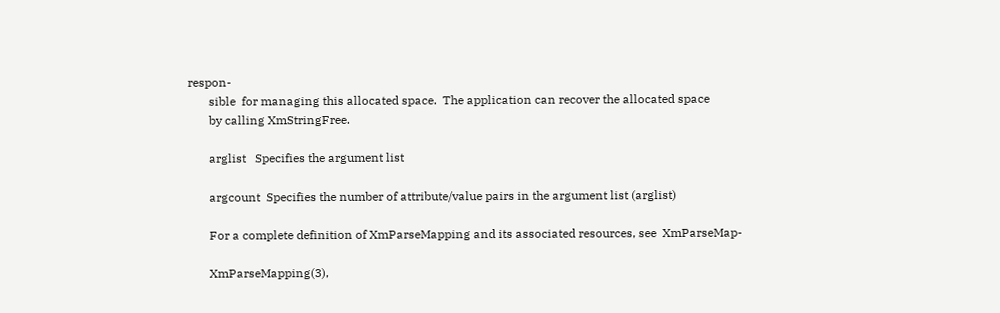respon-
       sible  for managing this allocated space.  The application can recover the allocated space
       by calling XmStringFree.

       arglist   Specifies the argument list

       argcount  Specifies the number of attribute/value pairs in the argument list (arglist)

       For a complete definition of XmParseMapping and its associated resources, see  XmParseMap-

       XmParseMapping(3),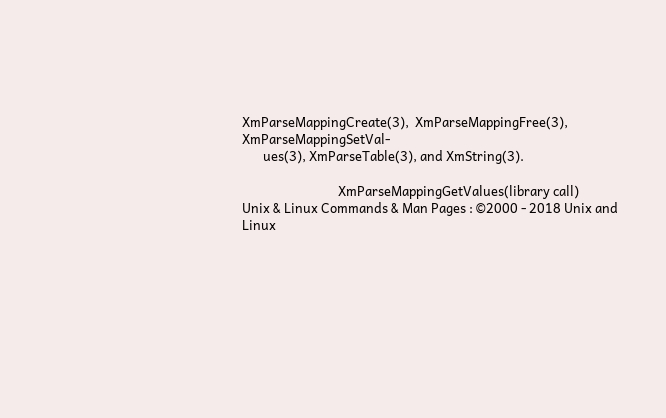XmParseMappingCreate(3),  XmParseMappingFree(3), XmParseMappingSetVal-
       ues(3), XmParseTable(3), and XmString(3).

                                XmParseMappingGetValues(library call)
Unix & Linux Commands & Man Pages : ©2000 - 2018 Unix and Linux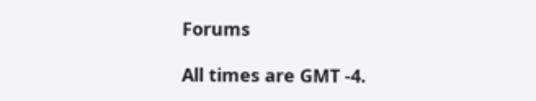Forums

All times are GMT -4.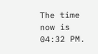The time now is 04:32 PM.